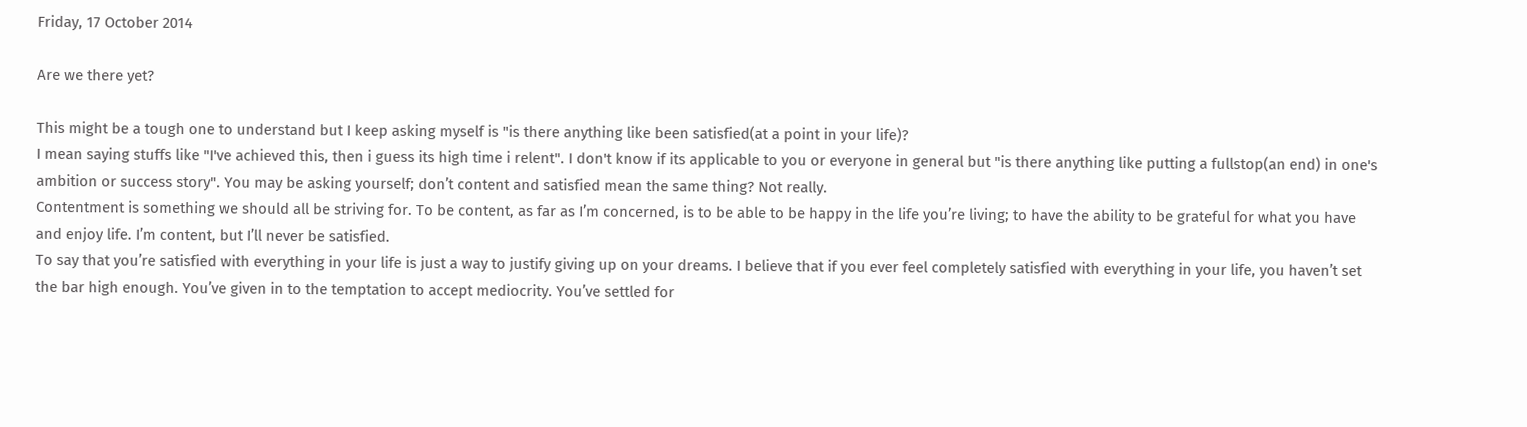Friday, 17 October 2014

Are we there yet?

This might be a tough one to understand but I keep asking myself is "is there anything like been satisfied(at a point in your life)?
I mean saying stuffs like "I've achieved this, then i guess its high time i relent". I don't know if its applicable to you or everyone in general but "is there anything like putting a fullstop(an end) in one's ambition or success story". You may be asking yourself; don’t content and satisfied mean the same thing? Not really.
Contentment is something we should all be striving for. To be content, as far as I’m concerned, is to be able to be happy in the life you’re living; to have the ability to be grateful for what you have and enjoy life. I’m content, but I’ll never be satisfied.
To say that you’re satisfied with everything in your life is just a way to justify giving up on your dreams. I believe that if you ever feel completely satisfied with everything in your life, you haven’t set the bar high enough. You’ve given in to the temptation to accept mediocrity. You’ve settled for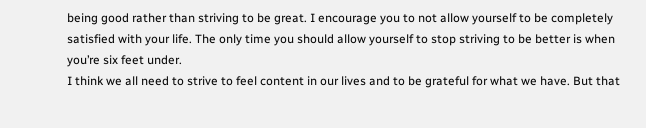being good rather than striving to be great. I encourage you to not allow yourself to be completely satisfied with your life. The only time you should allow yourself to stop striving to be better is when you’re six feet under.
I think we all need to strive to feel content in our lives and to be grateful for what we have. But that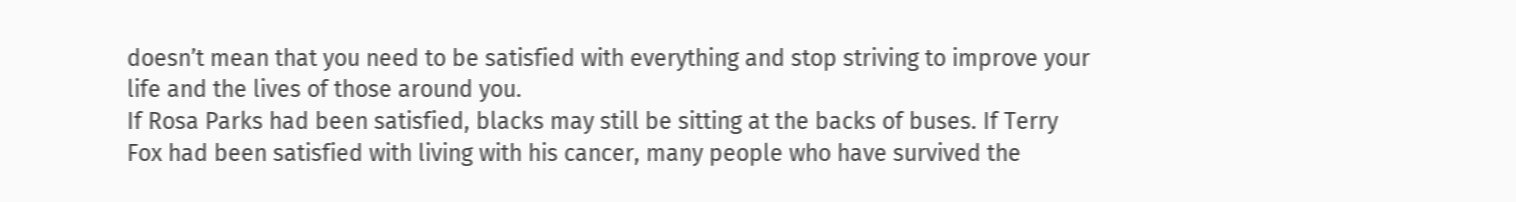doesn’t mean that you need to be satisfied with everything and stop striving to improve your life and the lives of those around you.
If Rosa Parks had been satisfied, blacks may still be sitting at the backs of buses. If Terry Fox had been satisfied with living with his cancer, many people who have survived the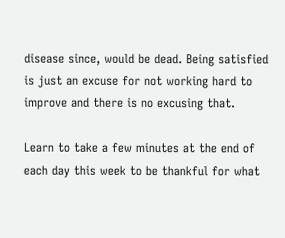disease since, would be dead. Being satisfied is just an excuse for not working hard to improve and there is no excusing that.

Learn to take a few minutes at the end of each day this week to be thankful for what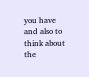you have and also to think about the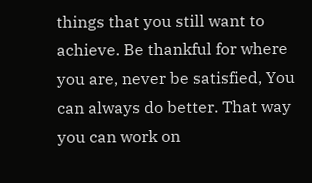things that you still want to achieve. Be thankful for where you are, never be satisfied, You can always do better. That way you can work on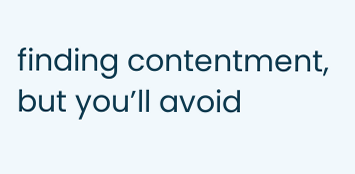finding contentment, but you’ll avoid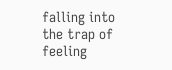falling into the trap of feeling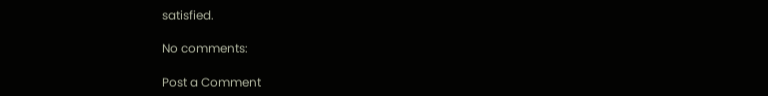satisfied.

No comments:

Post a Comment